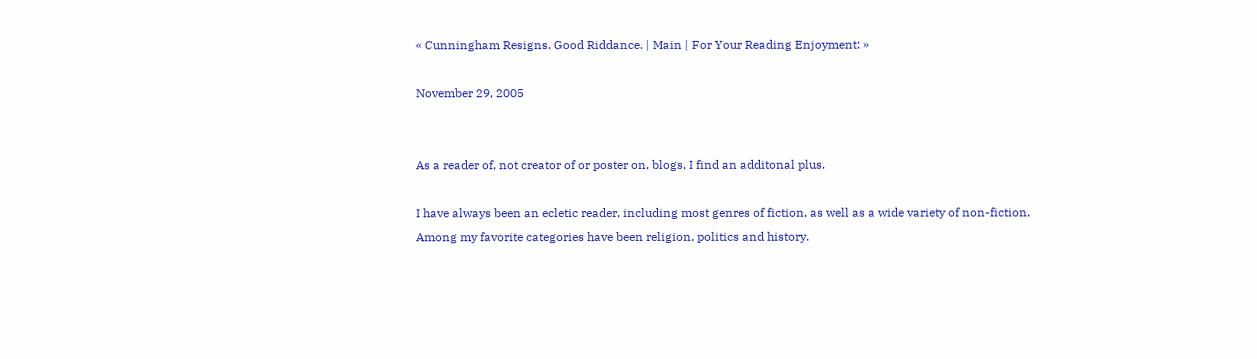« Cunningham Resigns. Good Riddance. | Main | For Your Reading Enjoyment: »

November 29, 2005


As a reader of, not creator of or poster on, blogs, I find an additonal plus.

I have always been an ecletic reader, including most genres of fiction, as well as a wide variety of non-fiction. Among my favorite categories have been religion, politics and history.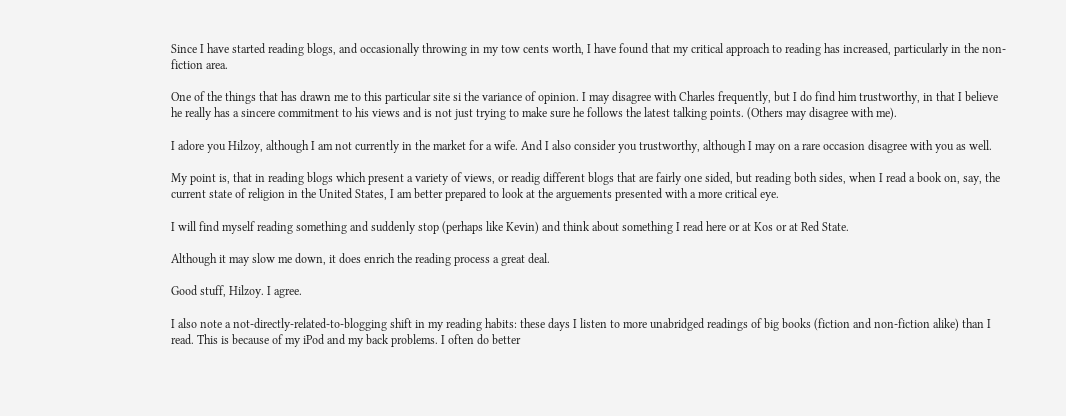Since I have started reading blogs, and occasionally throwing in my tow cents worth, I have found that my critical approach to reading has increased, particularly in the non-fiction area.

One of the things that has drawn me to this particular site si the variance of opinion. I may disagree with Charles frequently, but I do find him trustworthy, in that I believe he really has a sincere commitment to his views and is not just trying to make sure he follows the latest talking points. (Others may disagree with me).

I adore you Hilzoy, although I am not currently in the market for a wife. And I also consider you trustworthy, although I may on a rare occasion disagree with you as well.

My point is, that in reading blogs which present a variety of views, or readig different blogs that are fairly one sided, but reading both sides, when I read a book on, say, the current state of religion in the United States, I am better prepared to look at the arguements presented with a more critical eye.

I will find myself reading something and suddenly stop (perhaps like Kevin) and think about something I read here or at Kos or at Red State.

Although it may slow me down, it does enrich the reading process a great deal.

Good stuff, Hilzoy. I agree.

I also note a not-directly-related-to-blogging shift in my reading habits: these days I listen to more unabridged readings of big books (fiction and non-fiction alike) than I read. This is because of my iPod and my back problems. I often do better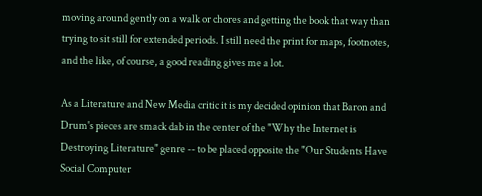moving around gently on a walk or chores and getting the book that way than trying to sit still for extended periods. I still need the print for maps, footnotes, and the like, of course, a good reading gives me a lot.

As a Literature and New Media critic it is my decided opinion that Baron and Drum's pieces are smack dab in the center of the "Why the Internet is Destroying Literature" genre -- to be placed opposite the "Our Students Have Social Computer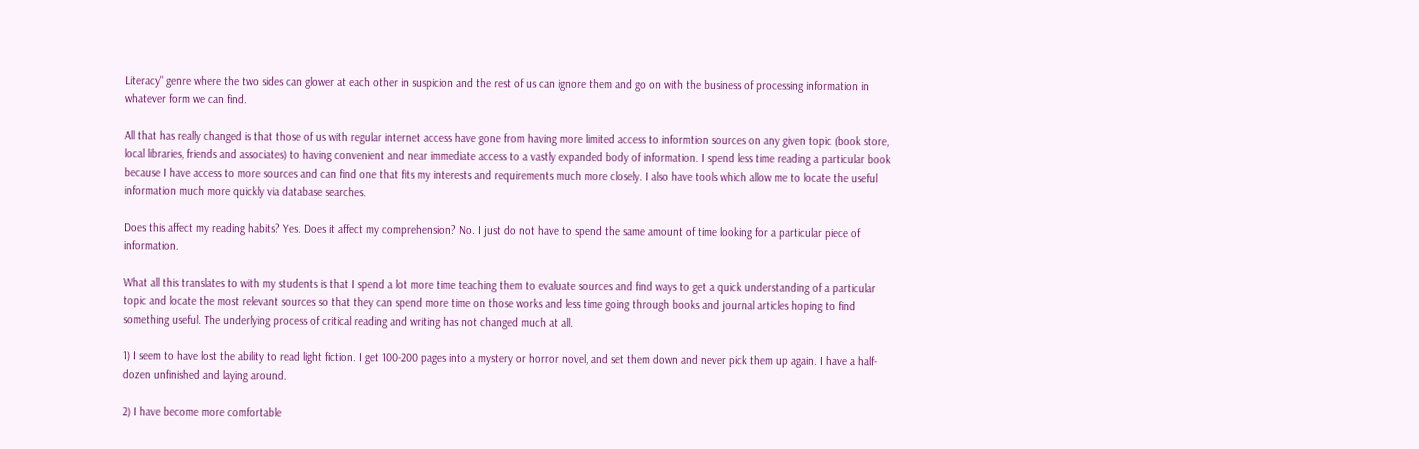Literacy" genre where the two sides can glower at each other in suspicion and the rest of us can ignore them and go on with the business of processing information in whatever form we can find.

All that has really changed is that those of us with regular internet access have gone from having more limited access to informtion sources on any given topic (book store, local libraries, friends and associates) to having convenient and near immediate access to a vastly expanded body of information. I spend less time reading a particular book because I have access to more sources and can find one that fits my interests and requirements much more closely. I also have tools which allow me to locate the useful information much more quickly via database searches.

Does this affect my reading habits? Yes. Does it affect my comprehension? No. I just do not have to spend the same amount of time looking for a particular piece of information.

What all this translates to with my students is that I spend a lot more time teaching them to evaluate sources and find ways to get a quick understanding of a particular topic and locate the most relevant sources so that they can spend more time on those works and less time going through books and journal articles hoping to find something useful. The underlying process of critical reading and writing has not changed much at all.

1) I seem to have lost the ability to read light fiction. I get 100-200 pages into a mystery or horror novel, and set them down and never pick them up again. I have a half-dozen unfinished and laying around.

2) I have become more comfortable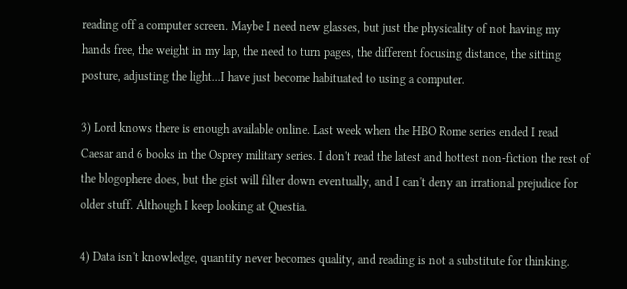reading off a computer screen. Maybe I need new glasses, but just the physicality of not having my hands free, the weight in my lap, the need to turn pages, the different focusing distance, the sitting posture, adjusting the light...I have just become habituated to using a computer.

3) Lord knows there is enough available online. Last week when the HBO Rome series ended I read Caesar and 6 books in the Osprey military series. I don't read the latest and hottest non-fiction the rest of the blogophere does, but the gist will filter down eventually, and I can't deny an irrational prejudice for older stuff. Although I keep looking at Questia.

4) Data isn't knowledge, quantity never becomes quality, and reading is not a substitute for thinking.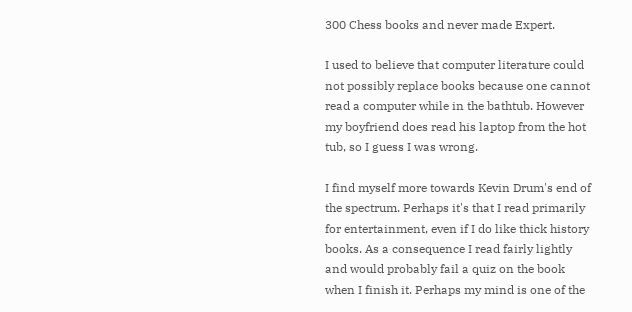300 Chess books and never made Expert.

I used to believe that computer literature could not possibly replace books because one cannot read a computer while in the bathtub. However my boyfriend does read his laptop from the hot tub, so I guess I was wrong.

I find myself more towards Kevin Drum's end of the spectrum. Perhaps it's that I read primarily for entertainment, even if I do like thick history books. As a consequence I read fairly lightly and would probably fail a quiz on the book when I finish it. Perhaps my mind is one of the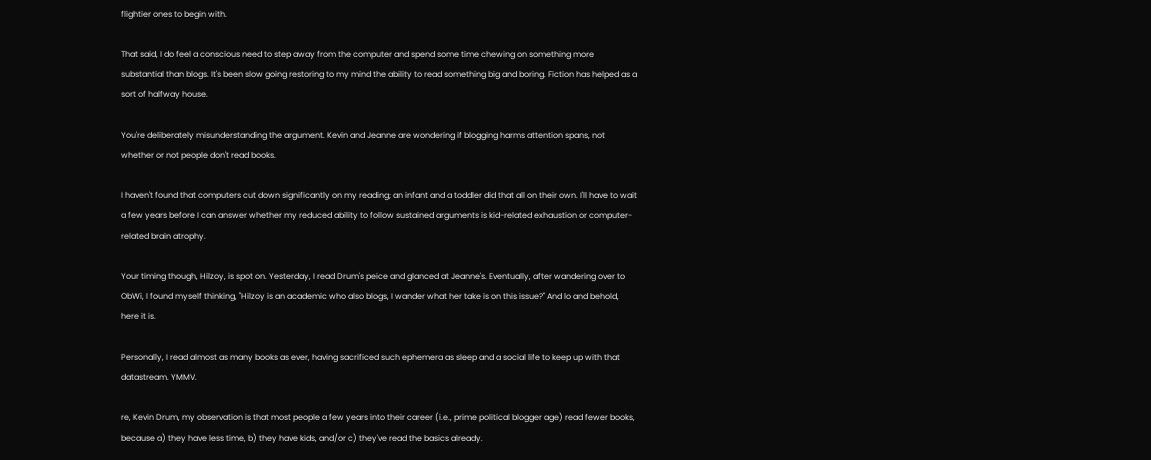flightier ones to begin with.

That said, I do feel a conscious need to step away from the computer and spend some time chewing on something more substantial than blogs. It's been slow going restoring to my mind the ability to read something big and boring. Fiction has helped as a sort of halfway house.

You're deliberately misunderstanding the argument. Kevin and Jeanne are wondering if blogging harms attention spans, not whether or not people don't read books.

I haven't found that computers cut down significantly on my reading; an infant and a toddler did that all on their own. I'll have to wait a few years before I can answer whether my reduced ability to follow sustained arguments is kid-related exhaustion or computer-related brain atrophy.

Your timing though, Hilzoy, is spot on. Yesterday, I read Drum's peice and glanced at Jeanne's. Eventually, after wandering over to ObWi, I found myself thinking, "Hilzoy is an academic who also blogs, I wander what her take is on this issue?" And lo and behold, here it is.

Personally, I read almost as many books as ever, having sacrificed such ephemera as sleep and a social life to keep up with that datastream. YMMV.

re, Kevin Drum, my observation is that most people a few years into their career (i.e., prime political blogger age) read fewer books, because a) they have less time, b) they have kids, and/or c) they've read the basics already.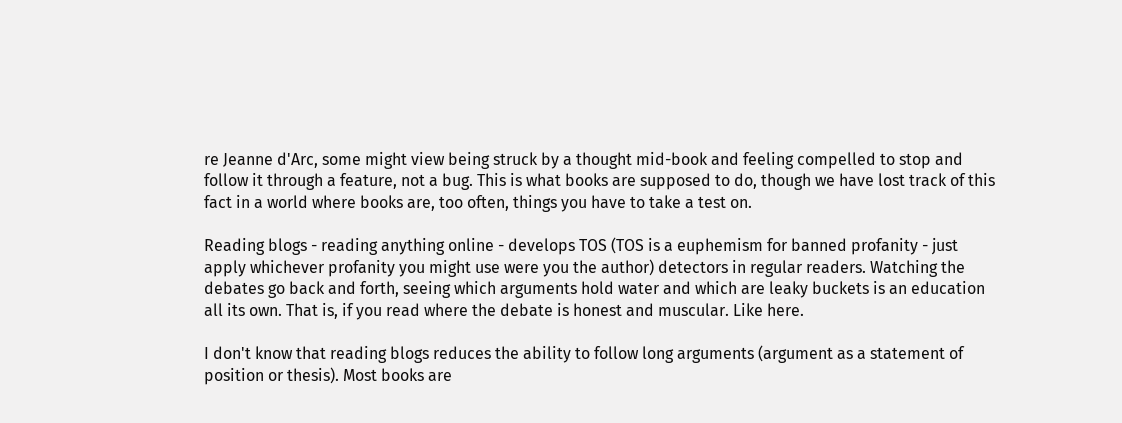re Jeanne d'Arc, some might view being struck by a thought mid-book and feeling compelled to stop and follow it through a feature, not a bug. This is what books are supposed to do, though we have lost track of this fact in a world where books are, too often, things you have to take a test on.

Reading blogs - reading anything online - develops TOS (TOS is a euphemism for banned profanity - just apply whichever profanity you might use were you the author) detectors in regular readers. Watching the debates go back and forth, seeing which arguments hold water and which are leaky buckets is an education all its own. That is, if you read where the debate is honest and muscular. Like here.

I don't know that reading blogs reduces the ability to follow long arguments (argument as a statement of position or thesis). Most books are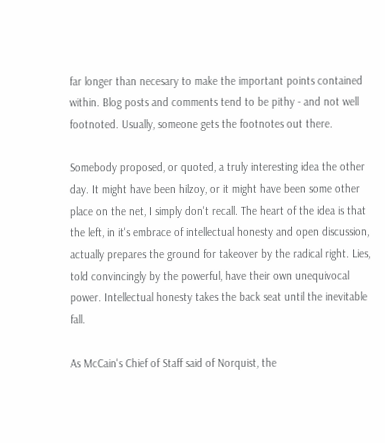far longer than necesary to make the important points contained within. Blog posts and comments tend to be pithy - and not well footnoted. Usually, someone gets the footnotes out there.

Somebody proposed, or quoted, a truly interesting idea the other day. It might have been hilzoy, or it might have been some other place on the net, I simply don't recall. The heart of the idea is that the left, in it's embrace of intellectual honesty and open discussion, actually prepares the ground for takeover by the radical right. Lies, told convincingly by the powerful, have their own unequivocal power. Intellectual honesty takes the back seat until the inevitable fall.

As McCain's Chief of Staff said of Norquist, the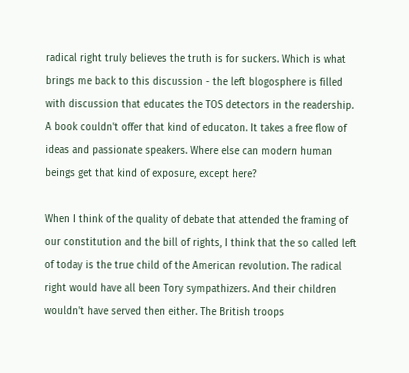radical right truly believes the truth is for suckers. Which is what brings me back to this discussion - the left blogosphere is filled with discussion that educates the TOS detectors in the readership. A book couldn't offer that kind of educaton. It takes a free flow of ideas and passionate speakers. Where else can modern human beings get that kind of exposure, except here?

When I think of the quality of debate that attended the framing of our constitution and the bill of rights, I think that the so called left of today is the true child of the American revolution. The radical right would have all been Tory sympathizers. And their children wouldn't have served then either. The British troops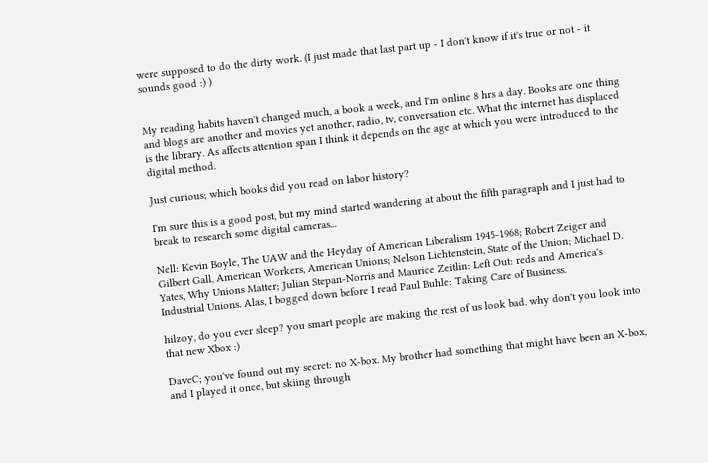were supposed to do the dirty work. (I just made that last part up - I don't know if it's true or not - it sounds good :) )


My reading habits haven't changed much, a book a week, and I'm online 8 hrs a day. Books are one thing and blogs are another and movies yet another, radio, tv, conversation etc. What the internet has displaced is the library. As affects attention span I think it depends on the age at which you were introduced to the digital method.

Just curious; which books did you read on labor history?

I'm sure this is a good post, but my mind started wandering at about the fifth paragraph and I just had to break to research some digital cameras...

Nell: Kevin Boyle, The UAW and the Heyday of American Liberalism 1945-1968; Robert Zeiger and Gilbert Gall, American Workers, American Unions; Nelson Lichtenstein, State of the Union; Michael D. Yates, Why Unions Matter; Julian Stepan-Norris and Maurice Zeitlin: Left Out: reds and America's Industrial Unions. Alas, I bogged down before I read Paul Buhle: Taking Care of Business.

hilzoy, do you ever sleep? you smart people are making the rest of us look bad. why don't you look into that new Xbox :)

DaveC; you've found out my secret: no X-box. My brother had something that might have been an X-box, and I played it once, but skiing through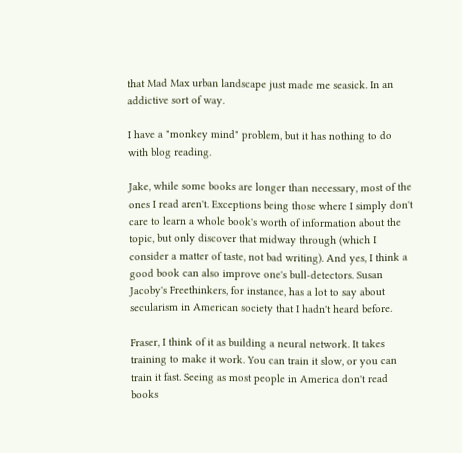that Mad Max urban landscape just made me seasick. In an addictive sort of way.

I have a "monkey mind" problem, but it has nothing to do with blog reading.

Jake, while some books are longer than necessary, most of the ones I read aren't. Exceptions being those where I simply don't care to learn a whole book's worth of information about the topic, but only discover that midway through (which I consider a matter of taste, not bad writing). And yes, I think a good book can also improve one's bull-detectors. Susan Jacoby's Freethinkers, for instance, has a lot to say about secularism in American society that I hadn't heard before.

Fraser, I think of it as building a neural network. It takes training to make it work. You can train it slow, or you can train it fast. Seeing as most people in America don't read books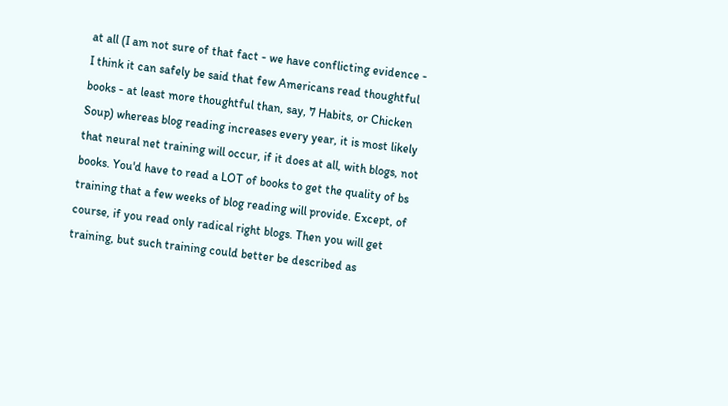at all (I am not sure of that fact - we have conflicting evidence - I think it can safely be said that few Americans read thoughtful books - at least more thoughtful than, say, 7 Habits, or Chicken Soup) whereas blog reading increases every year, it is most likely that neural net training will occur, if it does at all, with blogs, not books. You'd have to read a LOT of books to get the quality of bs training that a few weeks of blog reading will provide. Except, of course, if you read only radical right blogs. Then you will get training, but such training could better be described as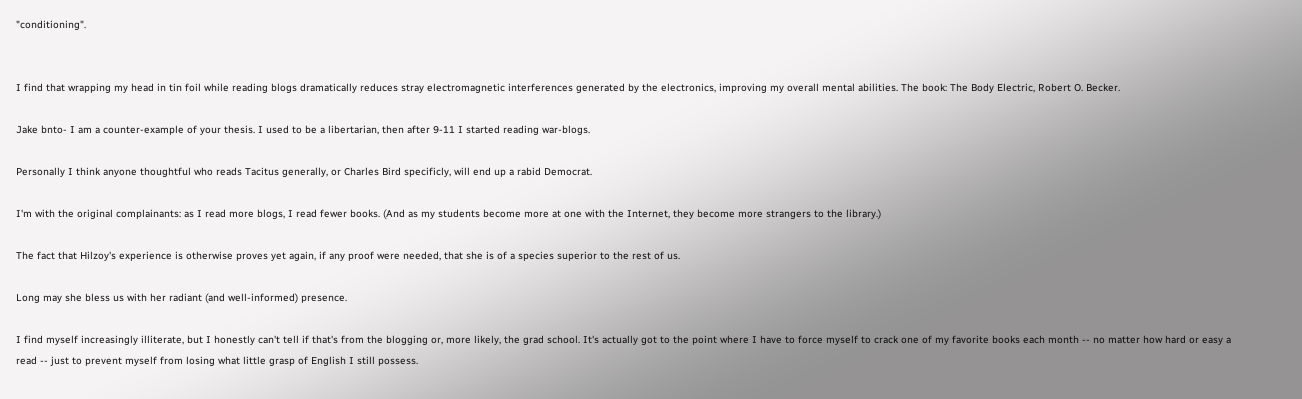"conditioning".


I find that wrapping my head in tin foil while reading blogs dramatically reduces stray electromagnetic interferences generated by the electronics, improving my overall mental abilities. The book: The Body Electric, Robert O. Becker.

Jake bnto- I am a counter-example of your thesis. I used to be a libertarian, then after 9-11 I started reading war-blogs.

Personally I think anyone thoughtful who reads Tacitus generally, or Charles Bird specificly, will end up a rabid Democrat.

I'm with the original complainants: as I read more blogs, I read fewer books. (And as my students become more at one with the Internet, they become more strangers to the library.)

The fact that Hilzoy's experience is otherwise proves yet again, if any proof were needed, that she is of a species superior to the rest of us.

Long may she bless us with her radiant (and well-informed) presence.

I find myself increasingly illiterate, but I honestly can't tell if that's from the blogging or, more likely, the grad school. It's actually got to the point where I have to force myself to crack one of my favorite books each month -- no matter how hard or easy a read -- just to prevent myself from losing what little grasp of English I still possess.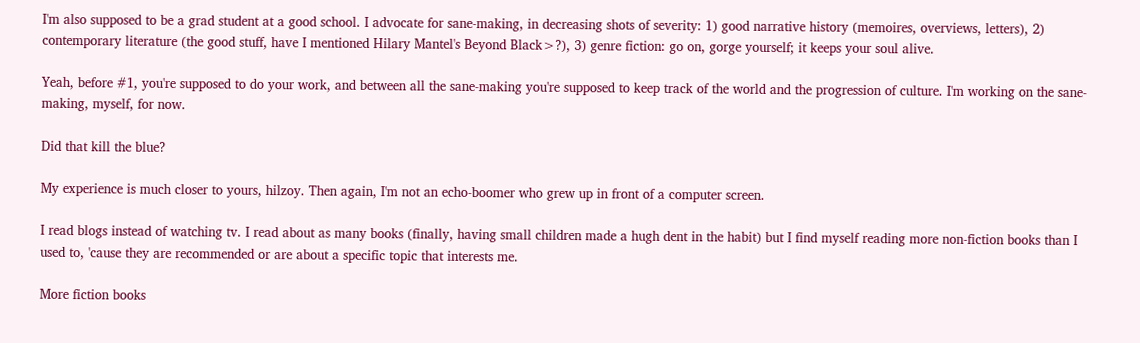I'm also supposed to be a grad student at a good school. I advocate for sane-making, in decreasing shots of severity: 1) good narrative history (memoires, overviews, letters), 2) contemporary literature (the good stuff, have I mentioned Hilary Mantel's Beyond Black>?), 3) genre fiction: go on, gorge yourself; it keeps your soul alive.

Yeah, before #1, you're supposed to do your work, and between all the sane-making you're supposed to keep track of the world and the progression of culture. I'm working on the sane-making, myself, for now.

Did that kill the blue?

My experience is much closer to yours, hilzoy. Then again, I'm not an echo-boomer who grew up in front of a computer screen.

I read blogs instead of watching tv. I read about as many books (finally, having small children made a hugh dent in the habit) but I find myself reading more non-fiction books than I used to, 'cause they are recommended or are about a specific topic that interests me.

More fiction books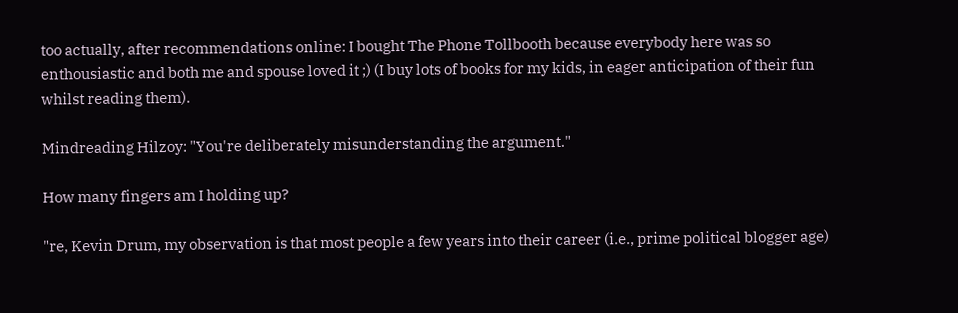too actually, after recommendations online: I bought The Phone Tollbooth because everybody here was so enthousiastic and both me and spouse loved it ;) (I buy lots of books for my kids, in eager anticipation of their fun whilst reading them).

Mindreading Hilzoy: "You're deliberately misunderstanding the argument."

How many fingers am I holding up?

"re, Kevin Drum, my observation is that most people a few years into their career (i.e., prime political blogger age)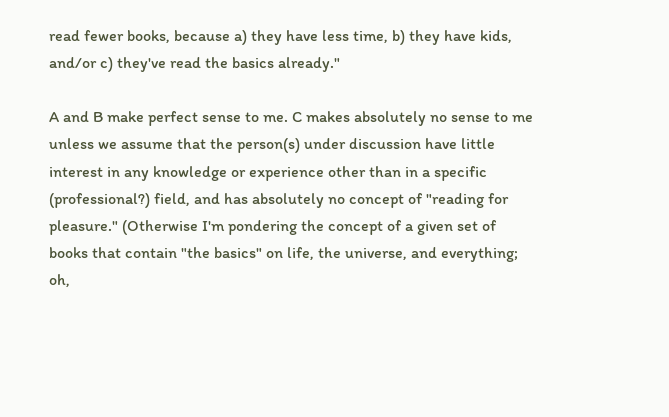read fewer books, because a) they have less time, b) they have kids, and/or c) they've read the basics already."

A and B make perfect sense to me. C makes absolutely no sense to me unless we assume that the person(s) under discussion have little interest in any knowledge or experience other than in a specific (professional?) field, and has absolutely no concept of "reading for pleasure." (Otherwise I'm pondering the concept of a given set of books that contain "the basics" on life, the universe, and everything; oh,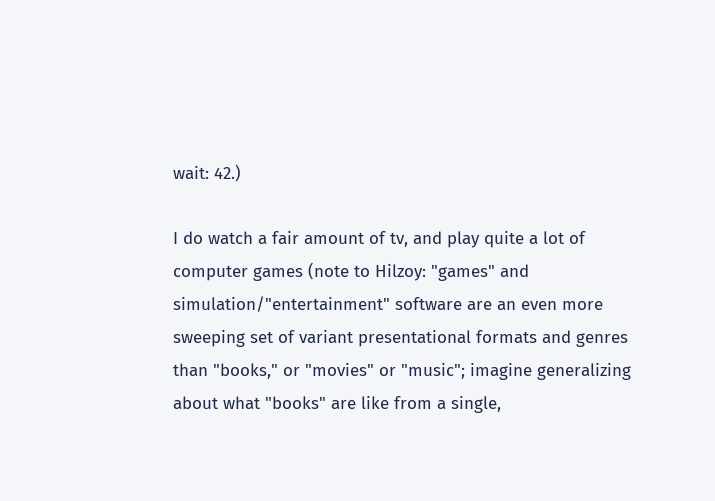wait: 42.)

I do watch a fair amount of tv, and play quite a lot of computer games (note to Hilzoy: "games" and simulation/"entertainment" software are an even more sweeping set of variant presentational formats and genres than "books," or "movies" or "music"; imagine generalizing about what "books" are like from a single,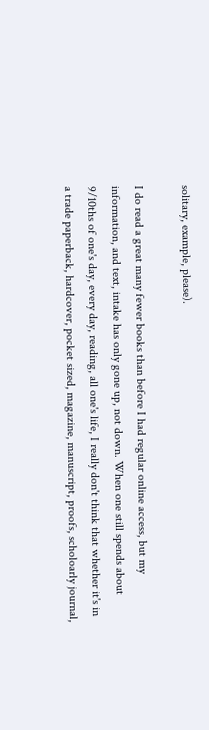solitary, example, please).

I do read a great many fewer books than before I had regular online access, but my information, and text, intake has only gone up, not down. When one still spends about 9/10ths of one's day, every day, reading, all one's life, I really don't think that whether it's in a trade paperback, hardcover, pocket sized, magazine, manuscript, proofs, scholoarly journal,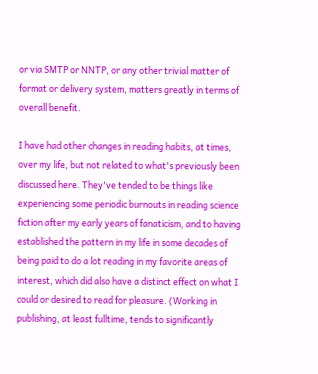or via SMTP or NNTP, or any other trivial matter of format or delivery system, matters greatly in terms of overall benefit.

I have had other changes in reading habits, at times, over my life, but not related to what's previously been discussed here. They've tended to be things like experiencing some periodic burnouts in reading science fiction after my early years of fanaticism, and to having established the pattern in my life in some decades of being paid to do a lot reading in my favorite areas of interest, which did also have a distinct effect on what I could or desired to read for pleasure. (Working in publishing, at least fulltime, tends to significantly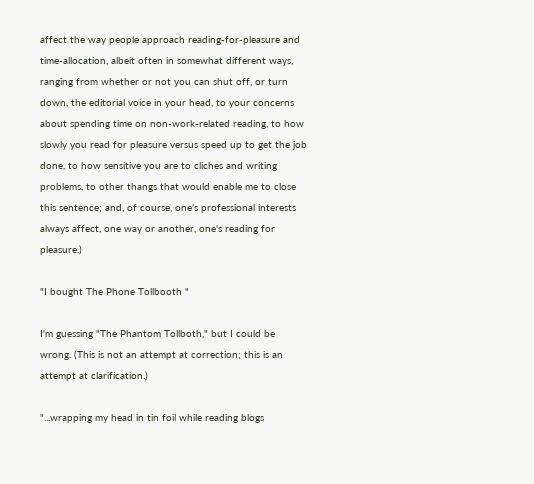affect the way people approach reading-for-pleasure and time-allocation, albeit often in somewhat different ways, ranging from whether or not you can shut off, or turn down, the editorial voice in your head, to your concerns about spending time on non-work-related reading, to how slowly you read for pleasure versus speed up to get the job done, to how sensitive you are to cliches and writing problems, to other thangs that would enable me to close this sentence; and, of course, one's professional interests always affect, one way or another, one's reading for pleasure.)

"I bought The Phone Tollbooth "

I'm guessing "The Phantom Tollboth," but I could be wrong. (This is not an attempt at correction; this is an attempt at clarification.)

"...wrapping my head in tin foil while reading blogs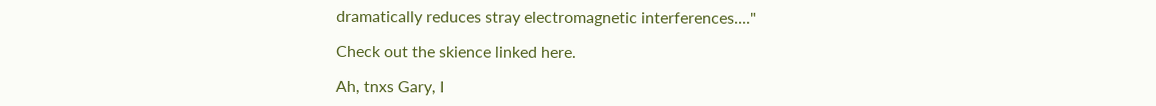dramatically reduces stray electromagnetic interferences...."

Check out the skience linked here.

Ah, tnxs Gary, I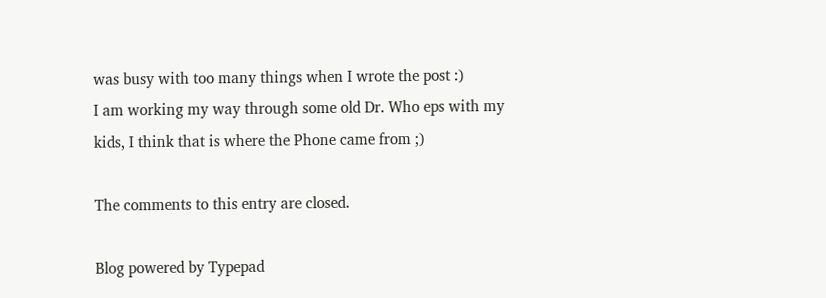was busy with too many things when I wrote the post :)
I am working my way through some old Dr. Who eps with my kids, I think that is where the Phone came from ;)

The comments to this entry are closed.

Blog powered by Typepad